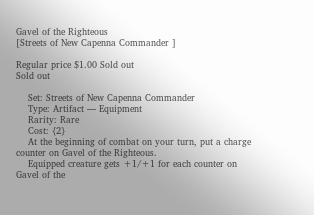Gavel of the Righteous
[Streets of New Capenna Commander ]

Regular price $1.00 Sold out
Sold out

    Set: Streets of New Capenna Commander
    Type: Artifact — Equipment
    Rarity: Rare
    Cost: {2}
    At the beginning of combat on your turn, put a charge counter on Gavel of the Righteous.
    Equipped creature gets +1/+1 for each counter on Gavel of the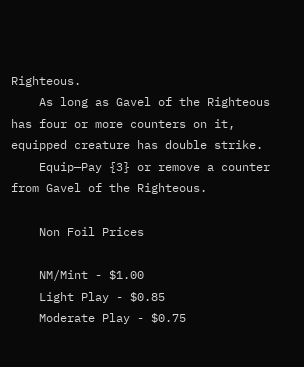Righteous.
    As long as Gavel of the Righteous has four or more counters on it, equipped creature has double strike.
    Equip—Pay {3} or remove a counter from Gavel of the Righteous.

    Non Foil Prices

    NM/Mint - $1.00
    Light Play - $0.85
    Moderate Play - $0.75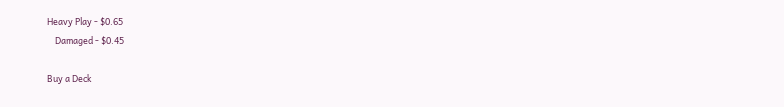Heavy Play - $0.65
    Damaged - $0.45

Buy a Deck